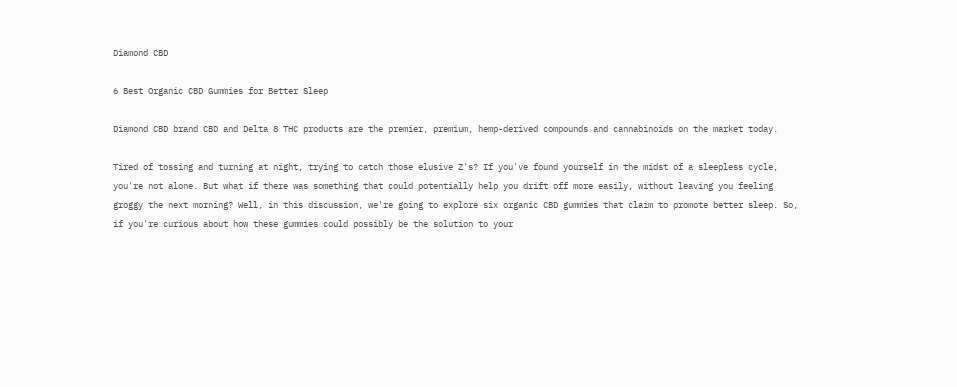Diamond CBD

6 Best Organic CBD Gummies for Better Sleep

Diamond CBD brand CBD and Delta 8 THC products are the premier, premium, hemp-derived compounds and cannabinoids on the market today.

Tired of tossing and turning at night, trying to catch those elusive Z's? If you've found yourself in the midst of a sleepless cycle, you're not alone. But what if there was something that could potentially help you drift off more easily, without leaving you feeling groggy the next morning? Well, in this discussion, we're going to explore six organic CBD gummies that claim to promote better sleep. So, if you're curious about how these gummies could possibly be the solution to your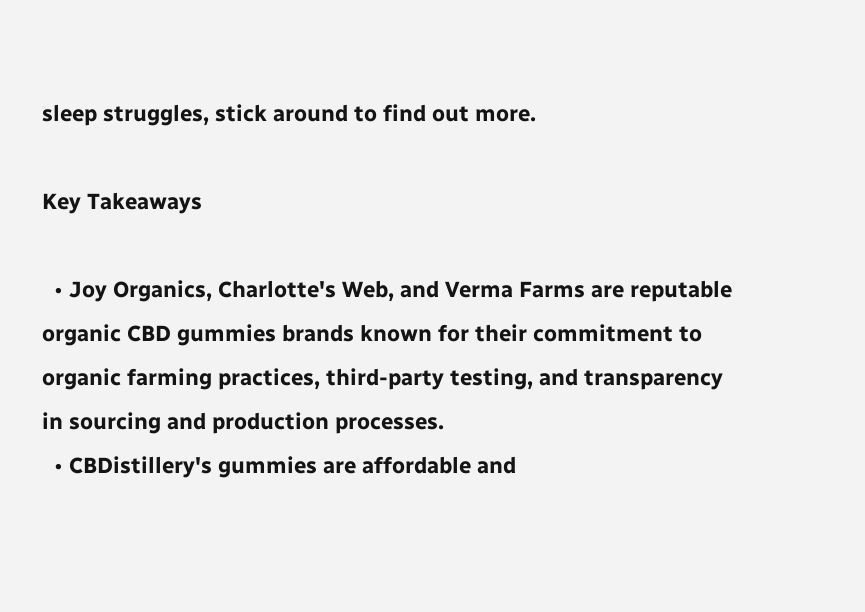sleep struggles, stick around to find out more.

Key Takeaways

  • Joy Organics, Charlotte's Web, and Verma Farms are reputable organic CBD gummies brands known for their commitment to organic farming practices, third-party testing, and transparency in sourcing and production processes.
  • CBDistillery's gummies are affordable and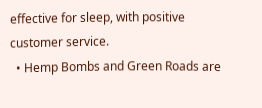effective for sleep, with positive customer service.
  • Hemp Bombs and Green Roads are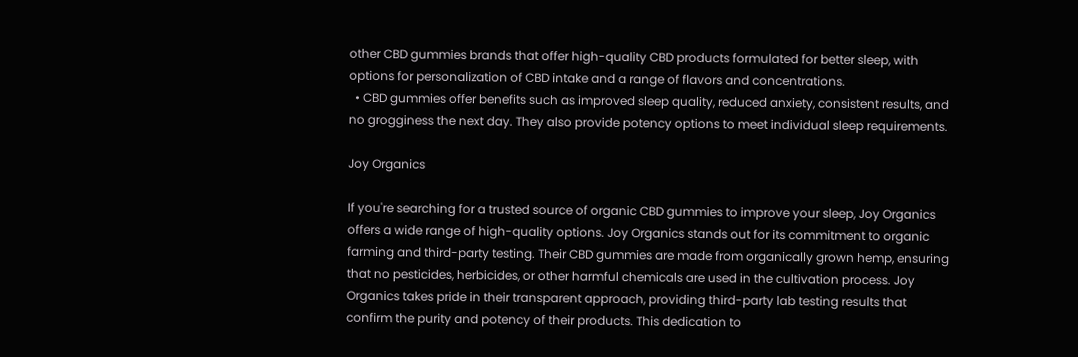other CBD gummies brands that offer high-quality CBD products formulated for better sleep, with options for personalization of CBD intake and a range of flavors and concentrations.
  • CBD gummies offer benefits such as improved sleep quality, reduced anxiety, consistent results, and no grogginess the next day. They also provide potency options to meet individual sleep requirements.

Joy Organics

If you're searching for a trusted source of organic CBD gummies to improve your sleep, Joy Organics offers a wide range of high-quality options. Joy Organics stands out for its commitment to organic farming and third-party testing. Their CBD gummies are made from organically grown hemp, ensuring that no pesticides, herbicides, or other harmful chemicals are used in the cultivation process. Joy Organics takes pride in their transparent approach, providing third-party lab testing results that confirm the purity and potency of their products. This dedication to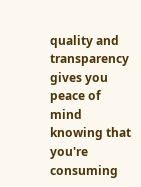quality and transparency gives you peace of mind knowing that you're consuming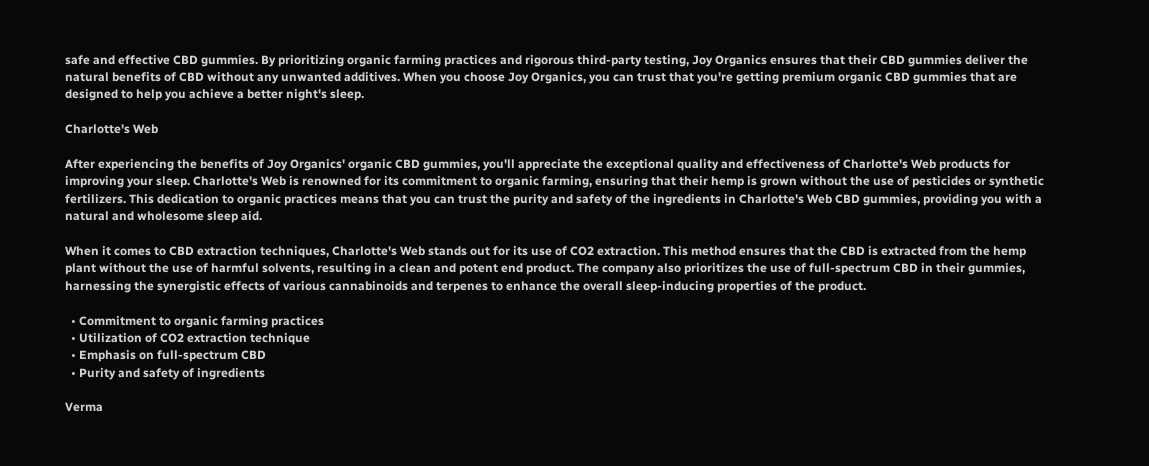safe and effective CBD gummies. By prioritizing organic farming practices and rigorous third-party testing, Joy Organics ensures that their CBD gummies deliver the natural benefits of CBD without any unwanted additives. When you choose Joy Organics, you can trust that you're getting premium organic CBD gummies that are designed to help you achieve a better night's sleep.

Charlotte's Web

After experiencing the benefits of Joy Organics' organic CBD gummies, you'll appreciate the exceptional quality and effectiveness of Charlotte's Web products for improving your sleep. Charlotte's Web is renowned for its commitment to organic farming, ensuring that their hemp is grown without the use of pesticides or synthetic fertilizers. This dedication to organic practices means that you can trust the purity and safety of the ingredients in Charlotte's Web CBD gummies, providing you with a natural and wholesome sleep aid.

When it comes to CBD extraction techniques, Charlotte's Web stands out for its use of CO2 extraction. This method ensures that the CBD is extracted from the hemp plant without the use of harmful solvents, resulting in a clean and potent end product. The company also prioritizes the use of full-spectrum CBD in their gummies, harnessing the synergistic effects of various cannabinoids and terpenes to enhance the overall sleep-inducing properties of the product.

  • Commitment to organic farming practices
  • Utilization of CO2 extraction technique
  • Emphasis on full-spectrum CBD
  • Purity and safety of ingredients

Verma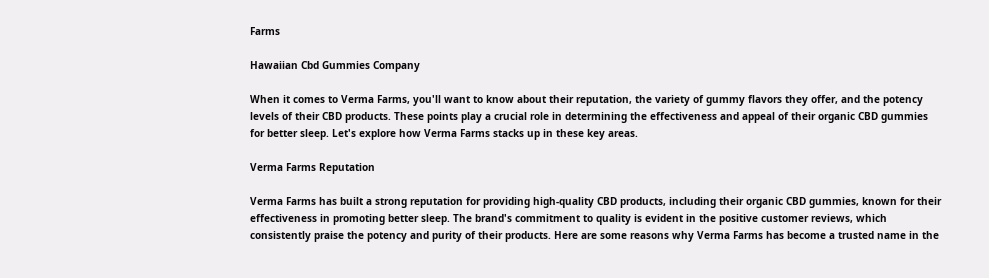Farms

Hawaiian Cbd Gummies Company

When it comes to Verma Farms, you'll want to know about their reputation, the variety of gummy flavors they offer, and the potency levels of their CBD products. These points play a crucial role in determining the effectiveness and appeal of their organic CBD gummies for better sleep. Let's explore how Verma Farms stacks up in these key areas.

Verma Farms Reputation

Verma Farms has built a strong reputation for providing high-quality CBD products, including their organic CBD gummies, known for their effectiveness in promoting better sleep. The brand's commitment to quality is evident in the positive customer reviews, which consistently praise the potency and purity of their products. Here are some reasons why Verma Farms has become a trusted name in the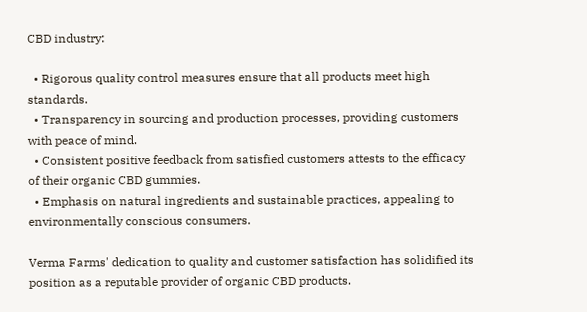CBD industry:

  • Rigorous quality control measures ensure that all products meet high standards.
  • Transparency in sourcing and production processes, providing customers with peace of mind.
  • Consistent positive feedback from satisfied customers attests to the efficacy of their organic CBD gummies.
  • Emphasis on natural ingredients and sustainable practices, appealing to environmentally conscious consumers.

Verma Farms' dedication to quality and customer satisfaction has solidified its position as a reputable provider of organic CBD products.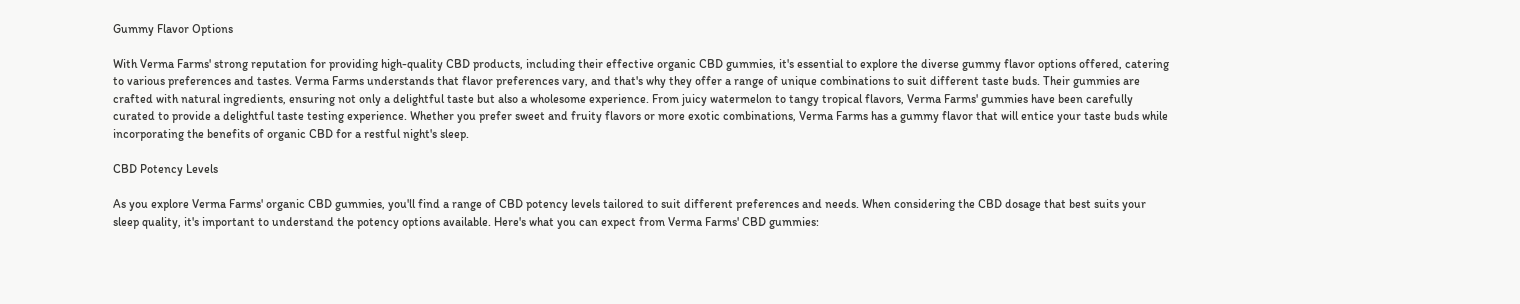Gummy Flavor Options

With Verma Farms' strong reputation for providing high-quality CBD products, including their effective organic CBD gummies, it's essential to explore the diverse gummy flavor options offered, catering to various preferences and tastes. Verma Farms understands that flavor preferences vary, and that's why they offer a range of unique combinations to suit different taste buds. Their gummies are crafted with natural ingredients, ensuring not only a delightful taste but also a wholesome experience. From juicy watermelon to tangy tropical flavors, Verma Farms' gummies have been carefully curated to provide a delightful taste testing experience. Whether you prefer sweet and fruity flavors or more exotic combinations, Verma Farms has a gummy flavor that will entice your taste buds while incorporating the benefits of organic CBD for a restful night's sleep.

CBD Potency Levels

As you explore Verma Farms' organic CBD gummies, you'll find a range of CBD potency levels tailored to suit different preferences and needs. When considering the CBD dosage that best suits your sleep quality, it's important to understand the potency options available. Here's what you can expect from Verma Farms' CBD gummies: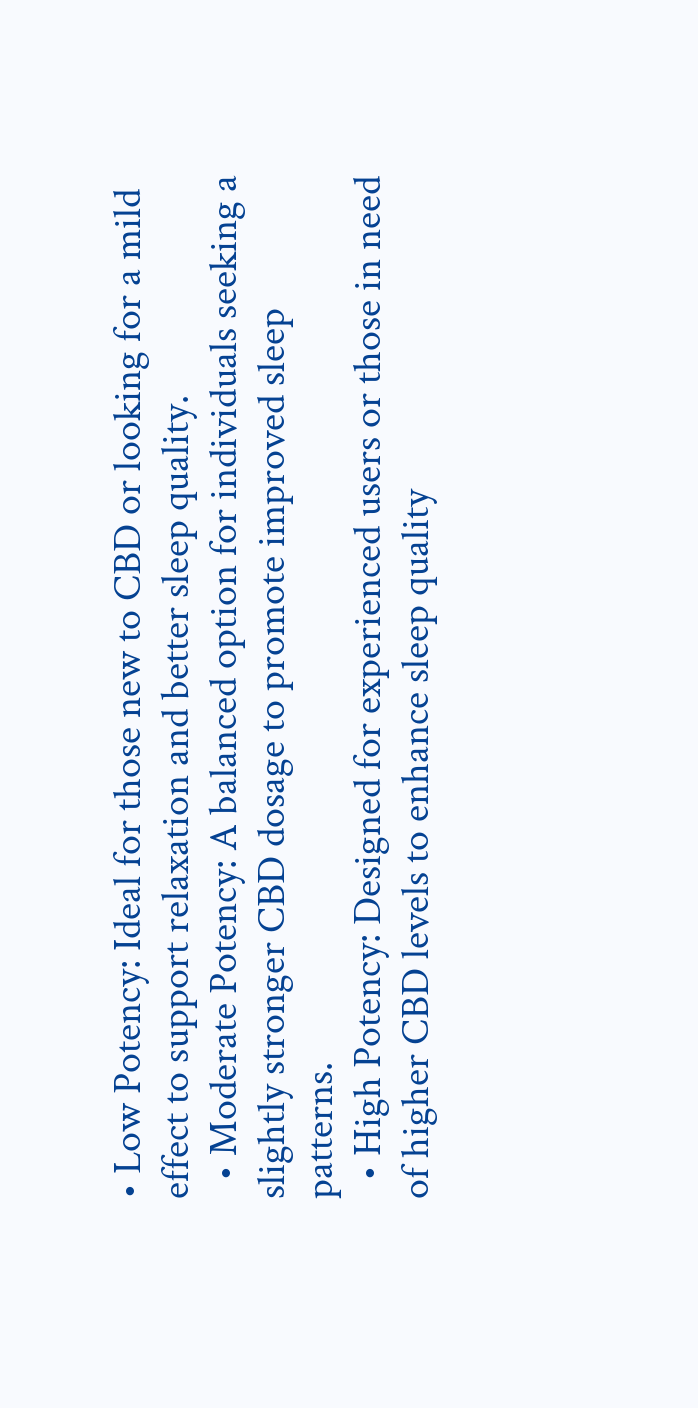• Low Potency: Ideal for those new to CBD or looking for a mild effect to support relaxation and better sleep quality.
  • Moderate Potency: A balanced option for individuals seeking a slightly stronger CBD dosage to promote improved sleep patterns.
  • High Potency: Designed for experienced users or those in need of higher CBD levels to enhance sleep quality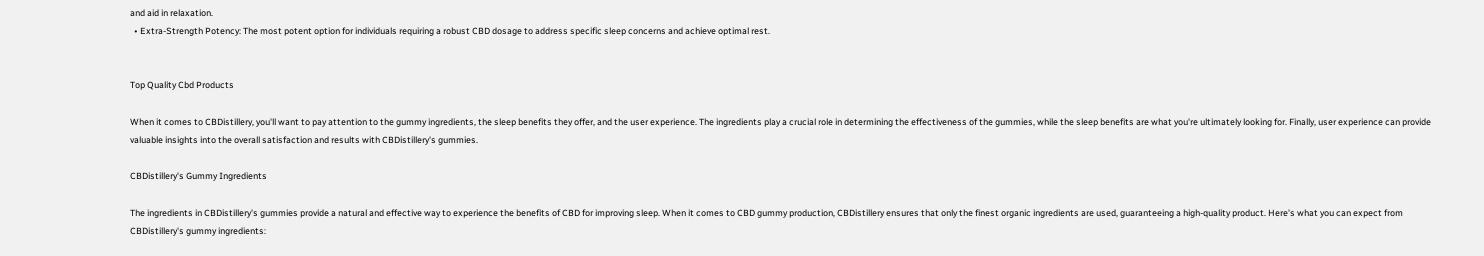and aid in relaxation.
  • Extra-Strength Potency: The most potent option for individuals requiring a robust CBD dosage to address specific sleep concerns and achieve optimal rest.


Top Quality Cbd Products

When it comes to CBDistillery, you'll want to pay attention to the gummy ingredients, the sleep benefits they offer, and the user experience. The ingredients play a crucial role in determining the effectiveness of the gummies, while the sleep benefits are what you're ultimately looking for. Finally, user experience can provide valuable insights into the overall satisfaction and results with CBDistillery's gummies.

CBDistillery's Gummy Ingredients

The ingredients in CBDistillery's gummies provide a natural and effective way to experience the benefits of CBD for improving sleep. When it comes to CBD gummy production, CBDistillery ensures that only the finest organic ingredients are used, guaranteeing a high-quality product. Here's what you can expect from CBDistillery's gummy ingredients: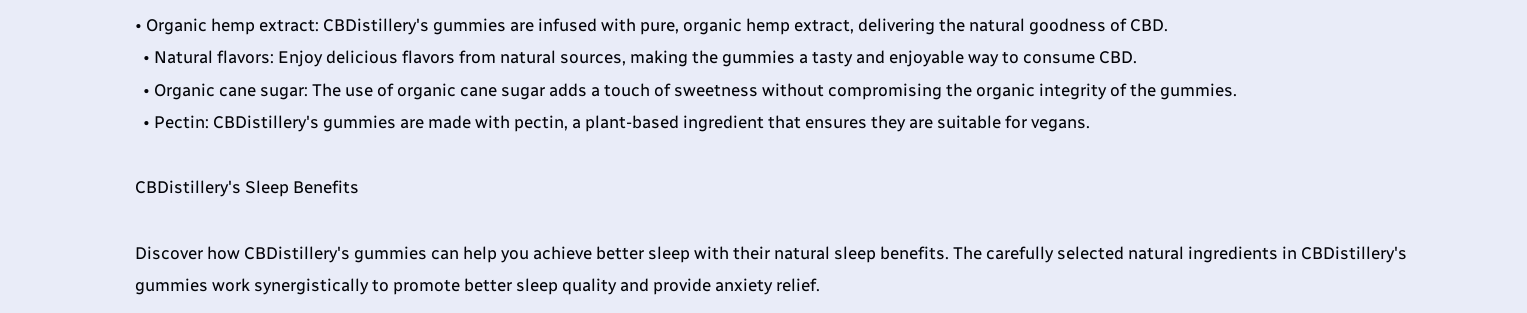• Organic hemp extract: CBDistillery's gummies are infused with pure, organic hemp extract, delivering the natural goodness of CBD.
  • Natural flavors: Enjoy delicious flavors from natural sources, making the gummies a tasty and enjoyable way to consume CBD.
  • Organic cane sugar: The use of organic cane sugar adds a touch of sweetness without compromising the organic integrity of the gummies.
  • Pectin: CBDistillery's gummies are made with pectin, a plant-based ingredient that ensures they are suitable for vegans.

CBDistillery's Sleep Benefits

Discover how CBDistillery's gummies can help you achieve better sleep with their natural sleep benefits. The carefully selected natural ingredients in CBDistillery's gummies work synergistically to promote better sleep quality and provide anxiety relief.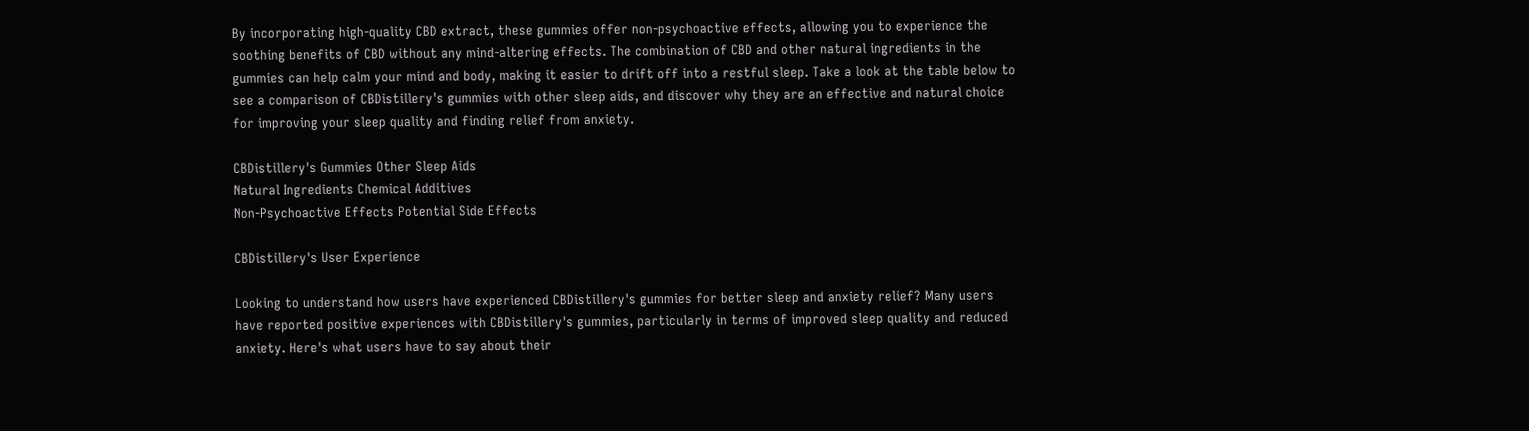By incorporating high-quality CBD extract, these gummies offer non-psychoactive effects, allowing you to experience the soothing benefits of CBD without any mind-altering effects. The combination of CBD and other natural ingredients in the gummies can help calm your mind and body, making it easier to drift off into a restful sleep. Take a look at the table below to see a comparison of CBDistillery's gummies with other sleep aids, and discover why they are an effective and natural choice for improving your sleep quality and finding relief from anxiety.

CBDistillery's Gummies Other Sleep Aids
Natural Ingredients Chemical Additives
Non-Psychoactive Effects Potential Side Effects

CBDistillery's User Experience

Looking to understand how users have experienced CBDistillery's gummies for better sleep and anxiety relief? Many users have reported positive experiences with CBDistillery's gummies, particularly in terms of improved sleep quality and reduced anxiety. Here's what users have to say about their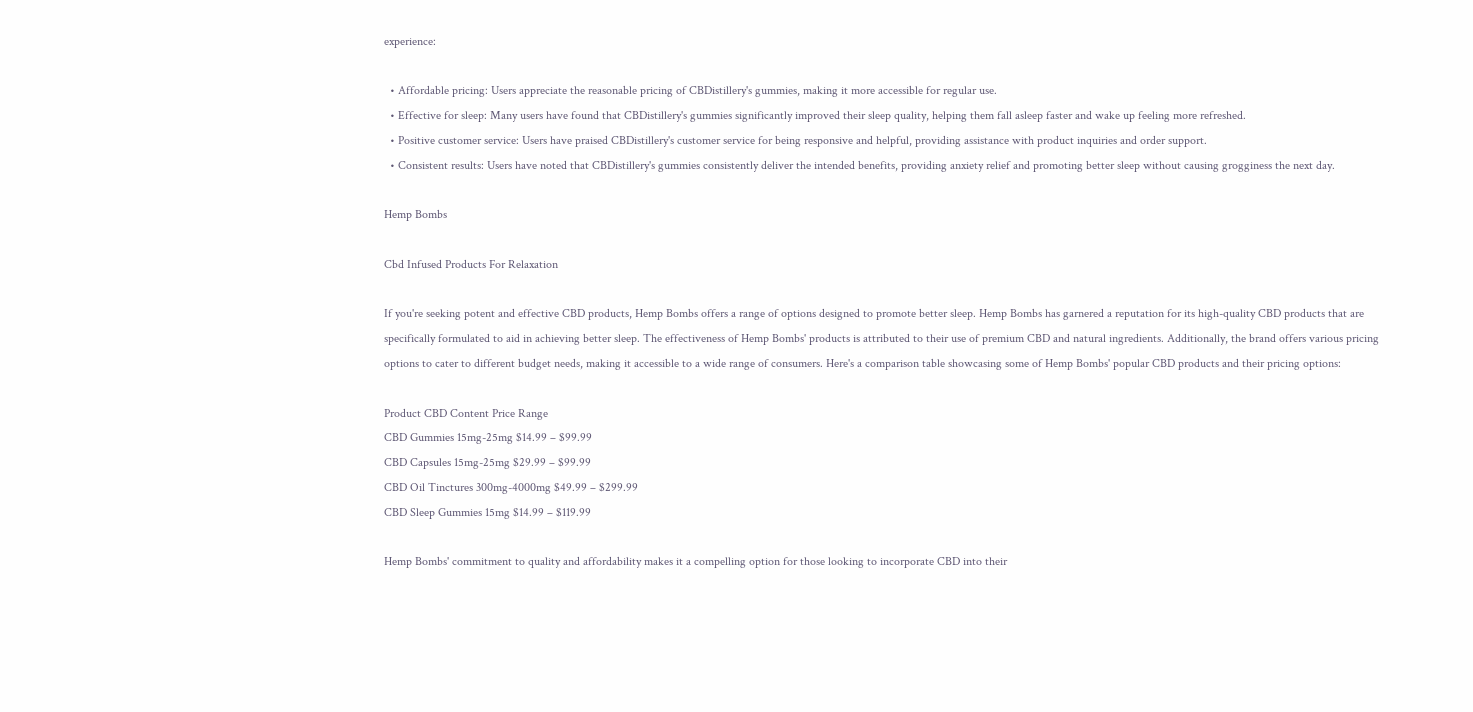experience:

  • Affordable pricing: Users appreciate the reasonable pricing of CBDistillery's gummies, making it more accessible for regular use.
  • Effective for sleep: Many users have found that CBDistillery's gummies significantly improved their sleep quality, helping them fall asleep faster and wake up feeling more refreshed.
  • Positive customer service: Users have praised CBDistillery's customer service for being responsive and helpful, providing assistance with product inquiries and order support.
  • Consistent results: Users have noted that CBDistillery's gummies consistently deliver the intended benefits, providing anxiety relief and promoting better sleep without causing grogginess the next day.

Hemp Bombs

Cbd Infused Products For Relaxation

If you're seeking potent and effective CBD products, Hemp Bombs offers a range of options designed to promote better sleep. Hemp Bombs has garnered a reputation for its high-quality CBD products that are specifically formulated to aid in achieving better sleep. The effectiveness of Hemp Bombs' products is attributed to their use of premium CBD and natural ingredients. Additionally, the brand offers various pricing options to cater to different budget needs, making it accessible to a wide range of consumers. Here's a comparison table showcasing some of Hemp Bombs' popular CBD products and their pricing options:

Product CBD Content Price Range
CBD Gummies 15mg-25mg $14.99 – $99.99
CBD Capsules 15mg-25mg $29.99 – $99.99
CBD Oil Tinctures 300mg-4000mg $49.99 – $299.99
CBD Sleep Gummies 15mg $14.99 – $119.99

Hemp Bombs' commitment to quality and affordability makes it a compelling option for those looking to incorporate CBD into their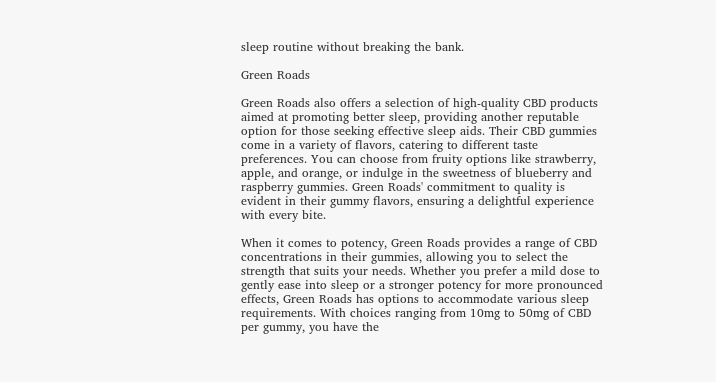sleep routine without breaking the bank.

Green Roads

Green Roads also offers a selection of high-quality CBD products aimed at promoting better sleep, providing another reputable option for those seeking effective sleep aids. Their CBD gummies come in a variety of flavors, catering to different taste preferences. You can choose from fruity options like strawberry, apple, and orange, or indulge in the sweetness of blueberry and raspberry gummies. Green Roads' commitment to quality is evident in their gummy flavors, ensuring a delightful experience with every bite.

When it comes to potency, Green Roads provides a range of CBD concentrations in their gummies, allowing you to select the strength that suits your needs. Whether you prefer a mild dose to gently ease into sleep or a stronger potency for more pronounced effects, Green Roads has options to accommodate various sleep requirements. With choices ranging from 10mg to 50mg of CBD per gummy, you have the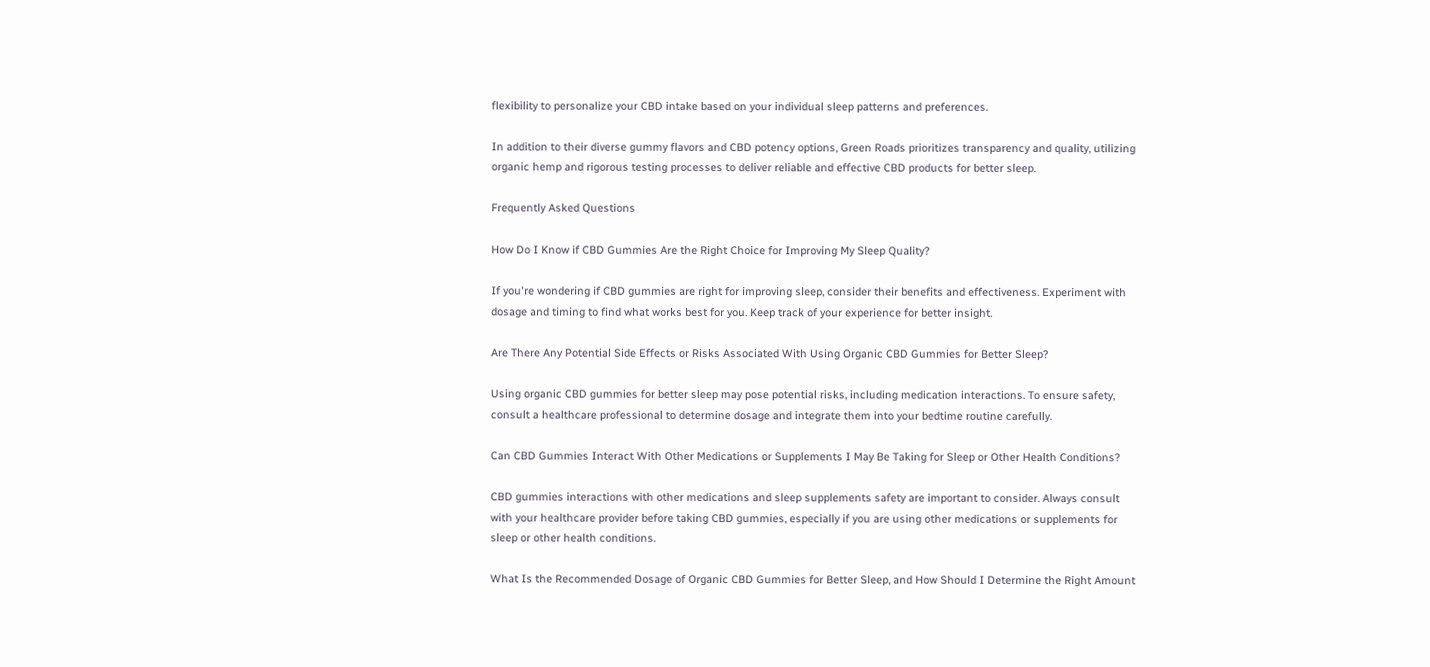flexibility to personalize your CBD intake based on your individual sleep patterns and preferences.

In addition to their diverse gummy flavors and CBD potency options, Green Roads prioritizes transparency and quality, utilizing organic hemp and rigorous testing processes to deliver reliable and effective CBD products for better sleep.

Frequently Asked Questions

How Do I Know if CBD Gummies Are the Right Choice for Improving My Sleep Quality?

If you're wondering if CBD gummies are right for improving sleep, consider their benefits and effectiveness. Experiment with dosage and timing to find what works best for you. Keep track of your experience for better insight.

Are There Any Potential Side Effects or Risks Associated With Using Organic CBD Gummies for Better Sleep?

Using organic CBD gummies for better sleep may pose potential risks, including medication interactions. To ensure safety, consult a healthcare professional to determine dosage and integrate them into your bedtime routine carefully.

Can CBD Gummies Interact With Other Medications or Supplements I May Be Taking for Sleep or Other Health Conditions?

CBD gummies interactions with other medications and sleep supplements safety are important to consider. Always consult with your healthcare provider before taking CBD gummies, especially if you are using other medications or supplements for sleep or other health conditions.

What Is the Recommended Dosage of Organic CBD Gummies for Better Sleep, and How Should I Determine the Right Amount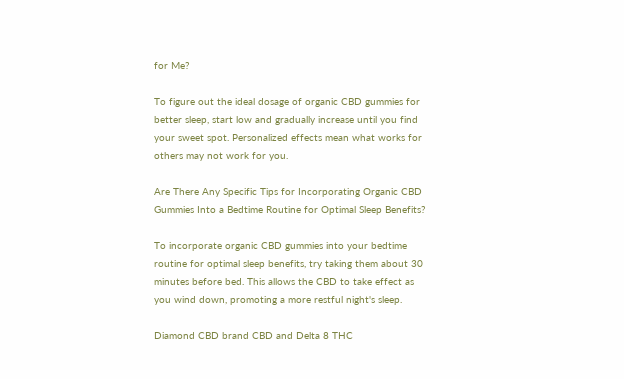for Me?

To figure out the ideal dosage of organic CBD gummies for better sleep, start low and gradually increase until you find your sweet spot. Personalized effects mean what works for others may not work for you.

Are There Any Specific Tips for Incorporating Organic CBD Gummies Into a Bedtime Routine for Optimal Sleep Benefits?

To incorporate organic CBD gummies into your bedtime routine for optimal sleep benefits, try taking them about 30 minutes before bed. This allows the CBD to take effect as you wind down, promoting a more restful night's sleep.

Diamond CBD brand CBD and Delta 8 THC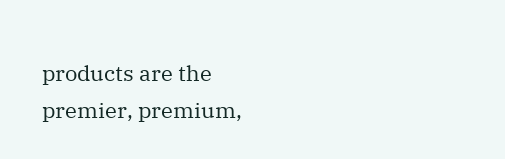products are the premier, premium,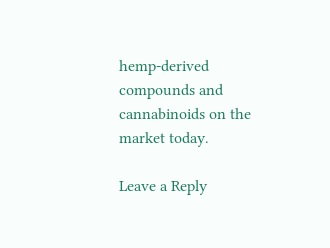hemp-derived compounds and cannabinoids on the market today.

Leave a Reply